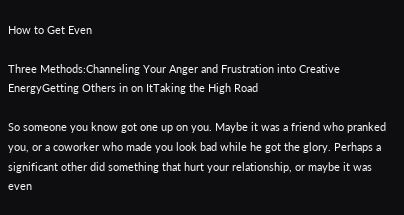How to Get Even

Three Methods:Channeling Your Anger and Frustration into Creative EnergyGetting Others in on ItTaking the High Road

So someone you know got one up on you. Maybe it was a friend who pranked you, or a coworker who made you look bad while he got the glory. Perhaps a significant other did something that hurt your relationship, or maybe it was even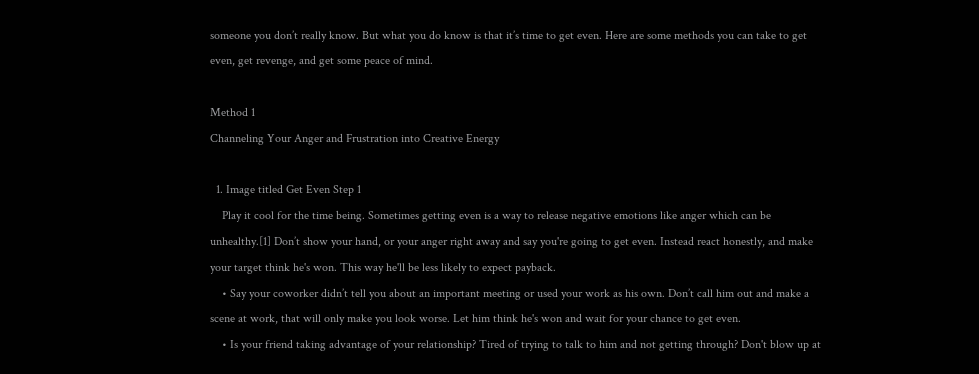someone you don’t really know. But what you do know is that it’s time to get even. Here are some methods you can take to get even, get revenge, and get some peace of mind.

Method 1
Channeling Your Anger and Frustration into Creative Energy

  1. Image titled Get Even Step 1
    Play it cool for the time being. Sometimes getting even is a way to release negative emotions like anger which can be unhealthy.[1] Don’t show your hand, or your anger right away and say you're going to get even. Instead react honestly, and make your target think he's won. This way he'll be less likely to expect payback.
    • Say your coworker didn’t tell you about an important meeting or used your work as his own. Don’t call him out and make a scene at work, that will only make you look worse. Let him think he's won and wait for your chance to get even.
    • Is your friend taking advantage of your relationship? Tired of trying to talk to him and not getting through? Don't blow up at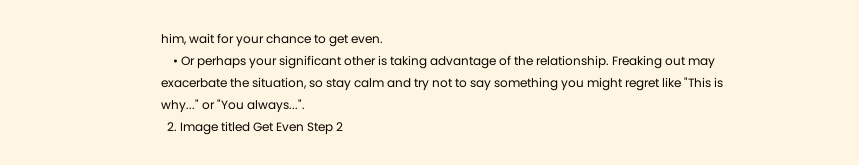him, wait for your chance to get even.
    • Or perhaps your significant other is taking advantage of the relationship. Freaking out may exacerbate the situation, so stay calm and try not to say something you might regret like "This is why..." or "You always...".
  2. Image titled Get Even Step 2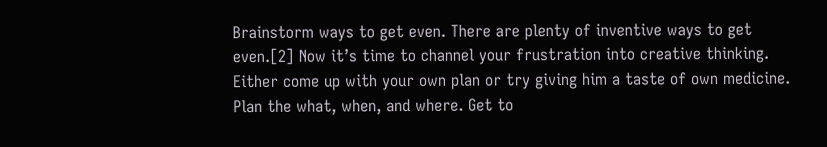Brainstorm ways to get even. There are plenty of inventive ways to get even.[2] Now it’s time to channel your frustration into creative thinking. Either come up with your own plan or try giving him a taste of own medicine. Plan the what, when, and where. Get to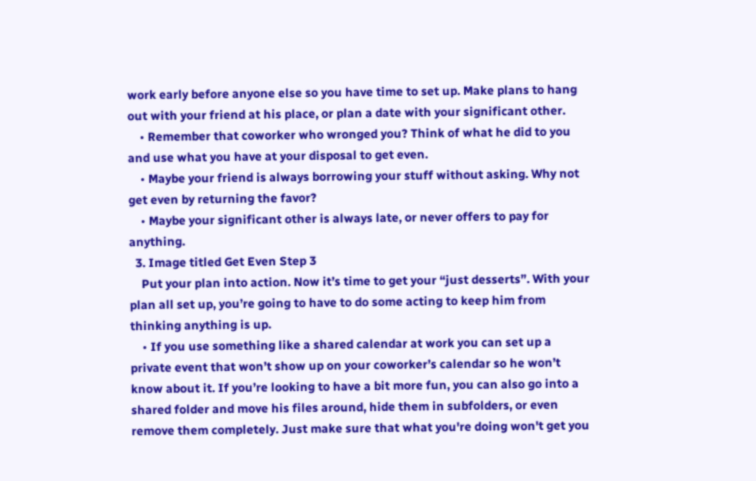work early before anyone else so you have time to set up. Make plans to hang out with your friend at his place, or plan a date with your significant other.
    • Remember that coworker who wronged you? Think of what he did to you and use what you have at your disposal to get even.
    • Maybe your friend is always borrowing your stuff without asking. Why not get even by returning the favor?
    • Maybe your significant other is always late, or never offers to pay for anything.
  3. Image titled Get Even Step 3
    Put your plan into action. Now it’s time to get your “just desserts”. With your plan all set up, you’re going to have to do some acting to keep him from thinking anything is up.
    • If you use something like a shared calendar at work you can set up a private event that won’t show up on your coworker’s calendar so he won’t know about it. If you’re looking to have a bit more fun, you can also go into a shared folder and move his files around, hide them in subfolders, or even remove them completely. Just make sure that what you're doing won't get you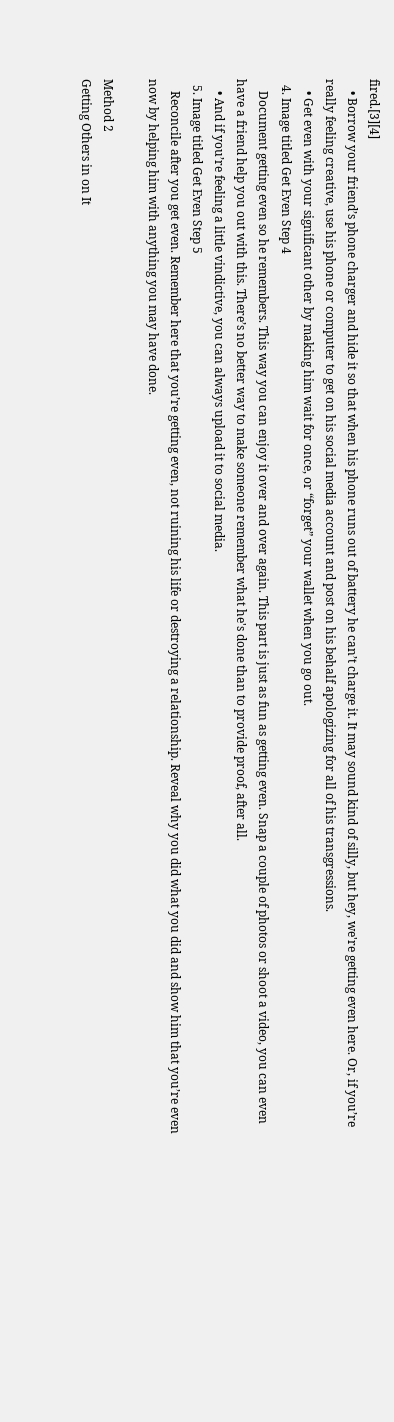fired.[3][4]
    • Borrow your friend’s phone charger and hide it so that when his phone runs out of battery he can’t charge it. It may sound kind of silly, but hey, we're getting even here. Or, if you’re really feeling creative, use his phone or computer to get on his social media account and post on his behalf apologizing for all of his transgressions.
    • Get even with your significant other by making him wait for once, or “forget” your wallet when you go out.
  4. Image titled Get Even Step 4
    Document getting even so he remembers. This way you can enjoy it over and over again. This part is just as fun as getting even. Snap a couple of photos or shoot a video, you can even have a friend help you out with this. There’s no better way to make someone remember what he's done than to provide proof, after all.
    • And if you’re feeling a little vindictive, you can always upload it to social media.
  5. Image titled Get Even Step 5
    Reconcile after you get even. Remember here that you’re getting even, not ruining his life or destroying a relationship. Reveal why you did what you did and show him that you’re even now by helping him with anything you may have done.

Method 2
Getting Others in on It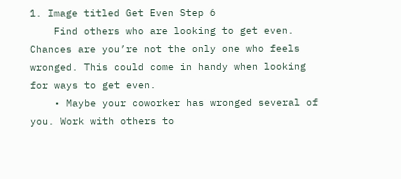1. Image titled Get Even Step 6
    Find others who are looking to get even. Chances are you’re not the only one who feels wronged. This could come in handy when looking for ways to get even.
    • Maybe your coworker has wronged several of you. Work with others to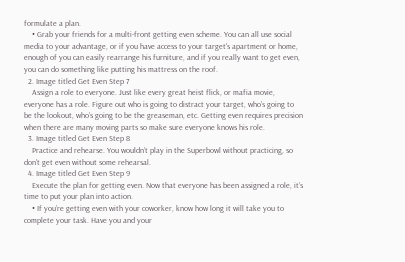formulate a plan.
    • Grab your friends for a multi-front getting even scheme. You can all use social media to your advantage, or if you have access to your target's apartment or home, enough of you can easily rearrange his furniture, and if you really want to get even, you can do something like putting his mattress on the roof.
  2. Image titled Get Even Step 7
    Assign a role to everyone. Just like every great heist flick, or mafia movie, everyone has a role. Figure out who is going to distract your target, who’s going to be the lookout, who’s going to be the greaseman, etc. Getting even requires precision when there are many moving parts so make sure everyone knows his role.
  3. Image titled Get Even Step 8
    Practice and rehearse. You wouldn’t play in the Superbowl without practicing, so don’t get even without some rehearsal.
  4. Image titled Get Even Step 9
    Execute the plan for getting even. Now that everyone has been assigned a role, it’s time to put your plan into action.
    • If you’re getting even with your coworker, know how long it will take you to complete your task. Have you and your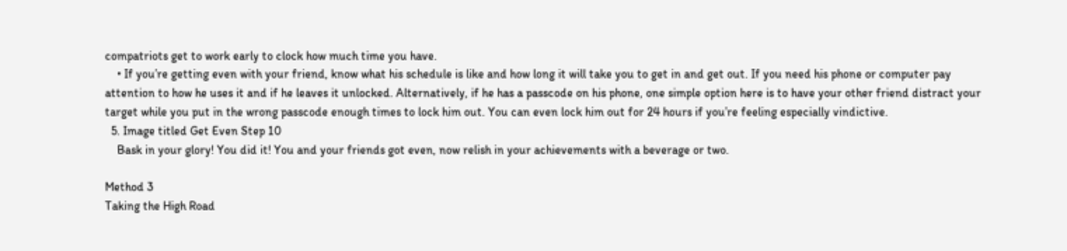compatriots get to work early to clock how much time you have.
    • If you’re getting even with your friend, know what his schedule is like and how long it will take you to get in and get out. If you need his phone or computer pay attention to how he uses it and if he leaves it unlocked. Alternatively, if he has a passcode on his phone, one simple option here is to have your other friend distract your target while you put in the wrong passcode enough times to lock him out. You can even lock him out for 24 hours if you’re feeling especially vindictive.
  5. Image titled Get Even Step 10
    Bask in your glory! You did it! You and your friends got even, now relish in your achievements with a beverage or two.

Method 3
Taking the High Road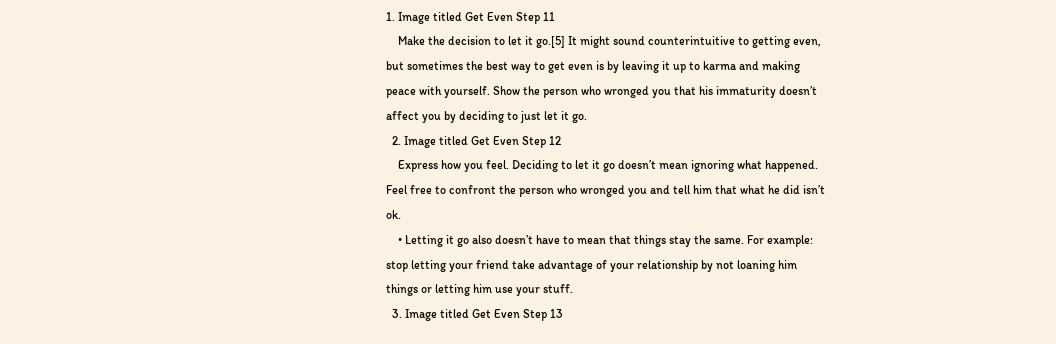1. Image titled Get Even Step 11
    Make the decision to let it go.[5] It might sound counterintuitive to getting even, but sometimes the best way to get even is by leaving it up to karma and making peace with yourself. Show the person who wronged you that his immaturity doesn’t affect you by deciding to just let it go.
  2. Image titled Get Even Step 12
    Express how you feel. Deciding to let it go doesn’t mean ignoring what happened. Feel free to confront the person who wronged you and tell him that what he did isn’t ok.
    • Letting it go also doesn’t have to mean that things stay the same. For example: stop letting your friend take advantage of your relationship by not loaning him things or letting him use your stuff.
  3. Image titled Get Even Step 13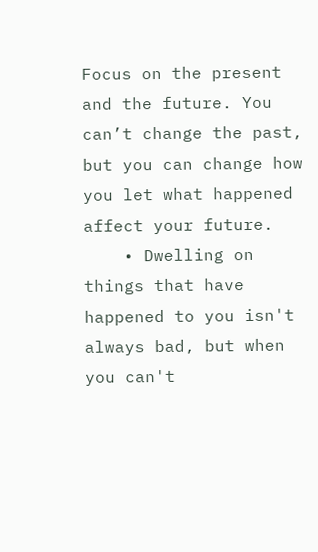Focus on the present and the future. You can’t change the past, but you can change how you let what happened affect your future.
    • Dwelling on things that have happened to you isn't always bad, but when you can't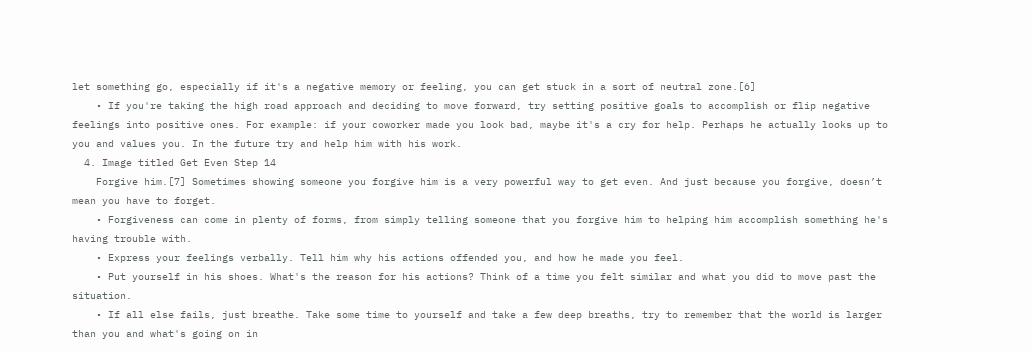let something go, especially if it's a negative memory or feeling, you can get stuck in a sort of neutral zone.[6]
    • If you're taking the high road approach and deciding to move forward, try setting positive goals to accomplish or flip negative feelings into positive ones. For example: if your coworker made you look bad, maybe it's a cry for help. Perhaps he actually looks up to you and values you. In the future try and help him with his work.
  4. Image titled Get Even Step 14
    Forgive him.[7] Sometimes showing someone you forgive him is a very powerful way to get even. And just because you forgive, doesn’t mean you have to forget.
    • Forgiveness can come in plenty of forms, from simply telling someone that you forgive him to helping him accomplish something he's having trouble with.
    • Express your feelings verbally. Tell him why his actions offended you, and how he made you feel.
    • Put yourself in his shoes. What's the reason for his actions? Think of a time you felt similar and what you did to move past the situation.
    • If all else fails, just breathe. Take some time to yourself and take a few deep breaths, try to remember that the world is larger than you and what's going on in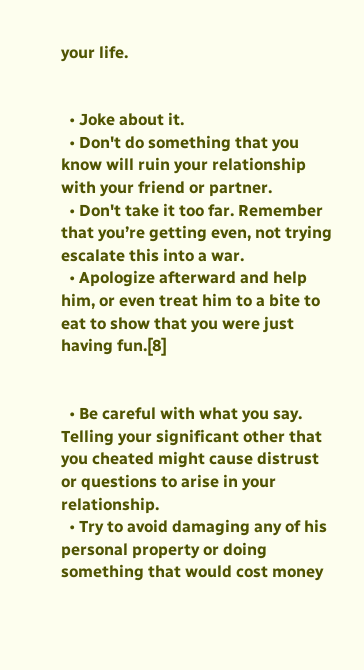your life.


  • Joke about it.
  • Don't do something that you know will ruin your relationship with your friend or partner.
  • Don't take it too far. Remember that you’re getting even, not trying escalate this into a war.
  • Apologize afterward and help him, or even treat him to a bite to eat to show that you were just having fun.[8]


  • Be careful with what you say. Telling your significant other that you cheated might cause distrust or questions to arise in your relationship.
  • Try to avoid damaging any of his personal property or doing something that would cost money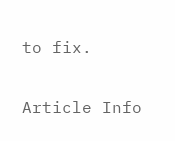to fix.

Article Info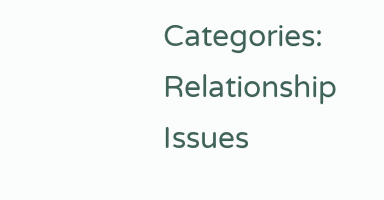Categories: Relationship Issues